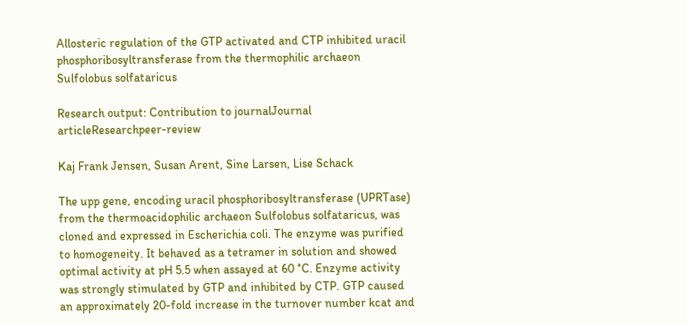Allosteric regulation of the GTP activated and CTP inhibited uracil phosphoribosyltransferase from the thermophilic archaeon Sulfolobus solfataricus

Research output: Contribution to journalJournal articleResearchpeer-review

Kaj Frank Jensen, Susan Arent, Sine Larsen, Lise Schack

The upp gene, encoding uracil phosphoribosyltransferase (UPRTase) from the thermoacidophilic archaeon Sulfolobus solfataricus, was cloned and expressed in Escherichia coli. The enzyme was purified to homogeneity. It behaved as a tetramer in solution and showed optimal activity at pH 5.5 when assayed at 60 °C. Enzyme activity was strongly stimulated by GTP and inhibited by CTP. GTP caused an approximately 20-fold increase in the turnover number kcat and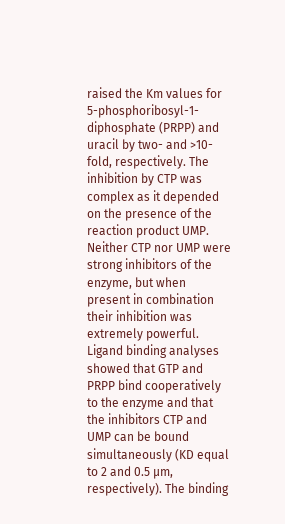raised the Km values for 5-phosphoribosyl-1-diphosphate (PRPP) and uracil by two- and >10-fold, respectively. The inhibition by CTP was complex as it depended on the presence of the reaction product UMP. Neither CTP nor UMP were strong inhibitors of the enzyme, but when present in combination their inhibition was extremely powerful. Ligand binding analyses showed that GTP and PRPP bind cooperatively to the enzyme and that the inhibitors CTP and UMP can be bound simultaneously (KD equal to 2 and 0.5 µm, respectively). The binding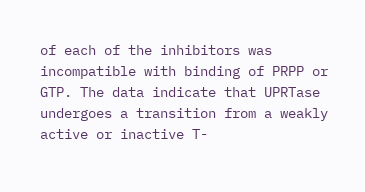of each of the inhibitors was incompatible with binding of PRPP or GTP. The data indicate that UPRTase undergoes a transition from a weakly active or inactive T-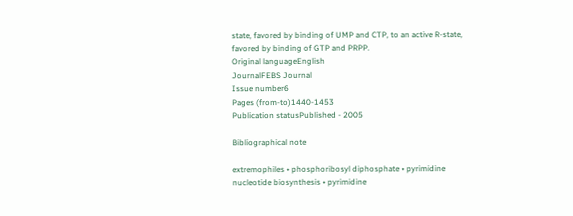state, favored by binding of UMP and CTP, to an active R-state, favored by binding of GTP and PRPP.
Original languageEnglish
JournalFEBS Journal
Issue number6
Pages (from-to)1440-1453
Publication statusPublished - 2005

Bibliographical note

extremophiles • phosphoribosyl diphosphate • pyrimidine nucleotide biosynthesis • pyrimidine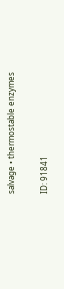salvage • thermostable enzymes

ID: 91841